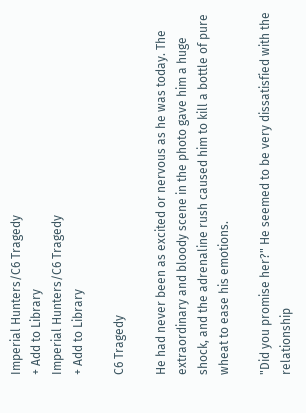Imperial Hunters/C6 Tragedy
+ Add to Library
Imperial Hunters/C6 Tragedy
+ Add to Library

C6 Tragedy

He had never been as excited or nervous as he was today. The extraordinary and bloody scene in the photo gave him a huge shock, and the adrenaline rush caused him to kill a bottle of pure wheat to ease his emotions.

"Did you promise her?" He seemed to be very dissatisfied with the relationship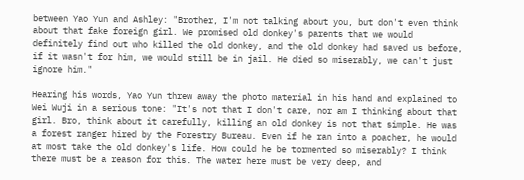between Yao Yun and Ashley: "Brother, I'm not talking about you, but don't even think about that fake foreign girl. We promised old donkey's parents that we would definitely find out who killed the old donkey, and the old donkey had saved us before, if it wasn't for him, we would still be in jail. He died so miserably, we can't just ignore him."

Hearing his words, Yao Yun threw away the photo material in his hand and explained to Wei Wuji in a serious tone: "It's not that I don't care, nor am I thinking about that girl. Bro, think about it carefully, killing an old donkey is not that simple. He was a forest ranger hired by the Forestry Bureau. Even if he ran into a poacher, he would at most take the old donkey's life. How could he be tormented so miserably? I think there must be a reason for this. The water here must be very deep, and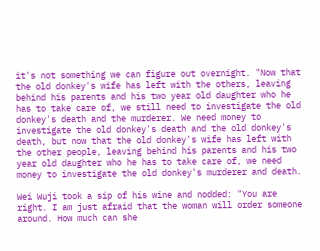it's not something we can figure out overnight. "Now that the old donkey's wife has left with the others, leaving behind his parents and his two year old daughter who he has to take care of, we still need to investigate the old donkey's death and the murderer. We need money to investigate the old donkey's death and the old donkey's death, but now that the old donkey's wife has left with the other people, leaving behind his parents and his two year old daughter who he has to take care of, we need money to investigate the old donkey's murderer and death.

Wei Wuji took a sip of his wine and nodded: "You are right. I am just afraid that the woman will order someone around. How much can she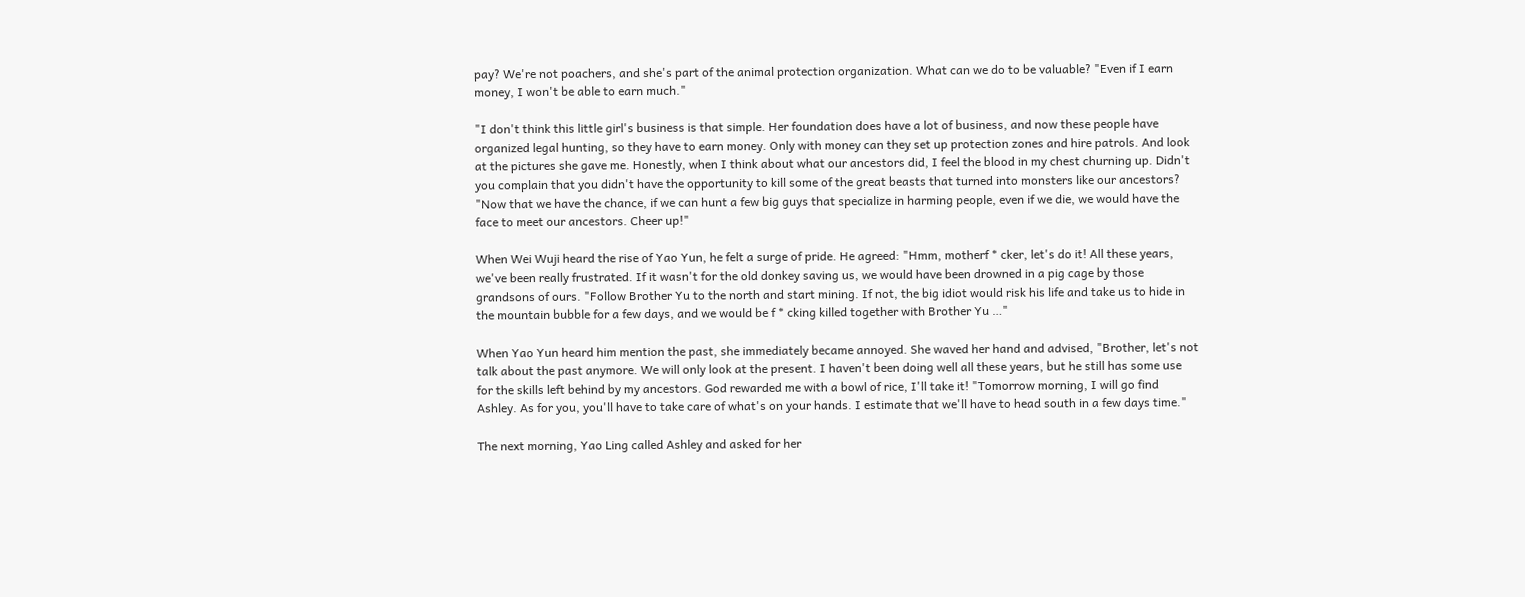pay? We're not poachers, and she's part of the animal protection organization. What can we do to be valuable? "Even if I earn money, I won't be able to earn much."

"I don't think this little girl's business is that simple. Her foundation does have a lot of business, and now these people have organized legal hunting, so they have to earn money. Only with money can they set up protection zones and hire patrols. And look at the pictures she gave me. Honestly, when I think about what our ancestors did, I feel the blood in my chest churning up. Didn't you complain that you didn't have the opportunity to kill some of the great beasts that turned into monsters like our ancestors? "Now that we have the chance, if we can hunt a few big guys that specialize in harming people, even if we die, we would have the face to meet our ancestors. Cheer up!"

When Wei Wuji heard the rise of Yao Yun, he felt a surge of pride. He agreed: "Hmm, motherf * cker, let's do it! All these years, we've been really frustrated. If it wasn't for the old donkey saving us, we would have been drowned in a pig cage by those grandsons of ours. "Follow Brother Yu to the north and start mining. If not, the big idiot would risk his life and take us to hide in the mountain bubble for a few days, and we would be f * cking killed together with Brother Yu …"

When Yao Yun heard him mention the past, she immediately became annoyed. She waved her hand and advised, "Brother, let's not talk about the past anymore. We will only look at the present. I haven't been doing well all these years, but he still has some use for the skills left behind by my ancestors. God rewarded me with a bowl of rice, I'll take it! "Tomorrow morning, I will go find Ashley. As for you, you'll have to take care of what's on your hands. I estimate that we'll have to head south in a few days time."

The next morning, Yao Ling called Ashley and asked for her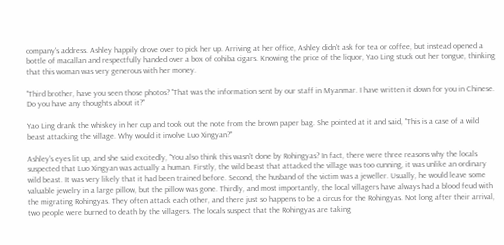company's address. Ashley happily drove over to pick her up. Arriving at her office, Ashley didn't ask for tea or coffee, but instead opened a bottle of macallan and respectfully handed over a box of cohiba cigars. Knowing the price of the liquor, Yao Ling stuck out her tongue, thinking that this woman was very generous with her money.

"Third brother, have you seen those photos? "That was the information sent by our staff in Myanmar. I have written it down for you in Chinese. Do you have any thoughts about it?"

Yao Ling drank the whiskey in her cup and took out the note from the brown paper bag. She pointed at it and said, "This is a case of a wild beast attacking the village. Why would it involve Luo Xingyan?"

Ashley's eyes lit up, and she said excitedly, "You also think this wasn't done by Rohingyas? In fact, there were three reasons why the locals suspected that Luo Xingyan was actually a human. Firstly, the wild beast that attacked the village was too cunning, it was unlike an ordinary wild beast. It was very likely that it had been trained before. Second, the husband of the victim was a jeweller. Usually, he would leave some valuable jewelry in a large pillow, but the pillow was gone. Thirdly, and most importantly, the local villagers have always had a blood feud with the migrating Rohingyas. They often attack each other, and there just so happens to be a circus for the Rohingyas. Not long after their arrival, two people were burned to death by the villagers. The locals suspect that the Rohingyas are taking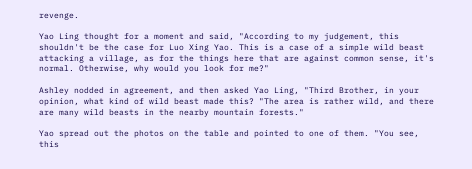revenge.

Yao Ling thought for a moment and said, "According to my judgement, this shouldn't be the case for Luo Xing Yao. This is a case of a simple wild beast attacking a village, as for the things here that are against common sense, it's normal. Otherwise, why would you look for me?"

Ashley nodded in agreement, and then asked Yao Ling, "Third Brother, in your opinion, what kind of wild beast made this? "The area is rather wild, and there are many wild beasts in the nearby mountain forests."

Yao spread out the photos on the table and pointed to one of them. "You see, this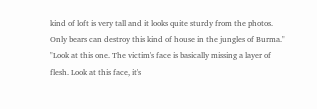kind of loft is very tall and it looks quite sturdy from the photos. Only bears can destroy this kind of house in the jungles of Burma." "Look at this one. The victim's face is basically missing a layer of flesh. Look at this face, it's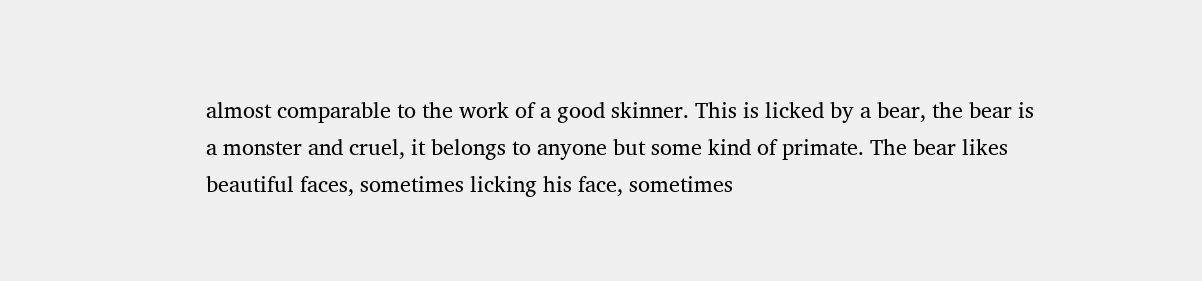almost comparable to the work of a good skinner. This is licked by a bear, the bear is a monster and cruel, it belongs to anyone but some kind of primate. The bear likes beautiful faces, sometimes licking his face, sometimes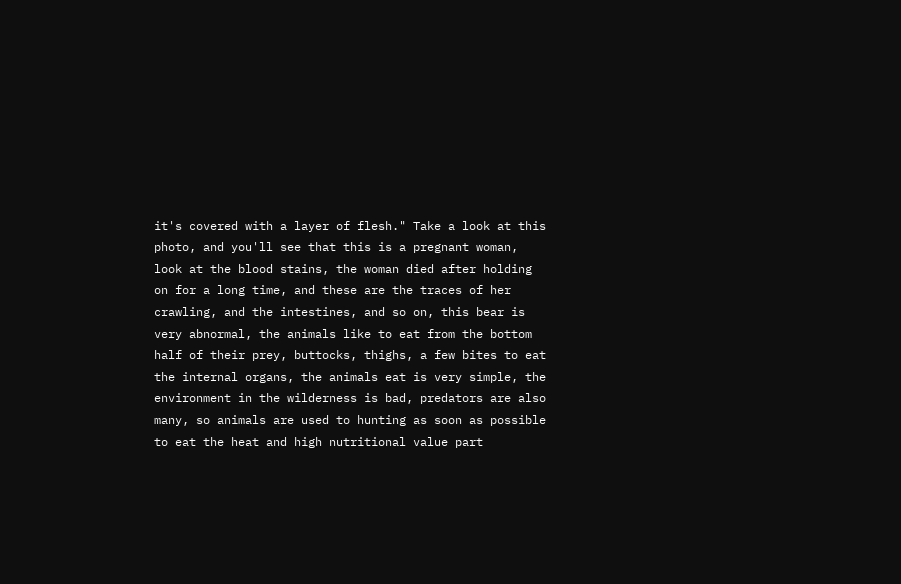it's covered with a layer of flesh." Take a look at this photo, and you'll see that this is a pregnant woman, look at the blood stains, the woman died after holding on for a long time, and these are the traces of her crawling, and the intestines, and so on, this bear is very abnormal, the animals like to eat from the bottom half of their prey, buttocks, thighs, a few bites to eat the internal organs, the animals eat is very simple, the environment in the wilderness is bad, predators are also many, so animals are used to hunting as soon as possible to eat the heat and high nutritional value part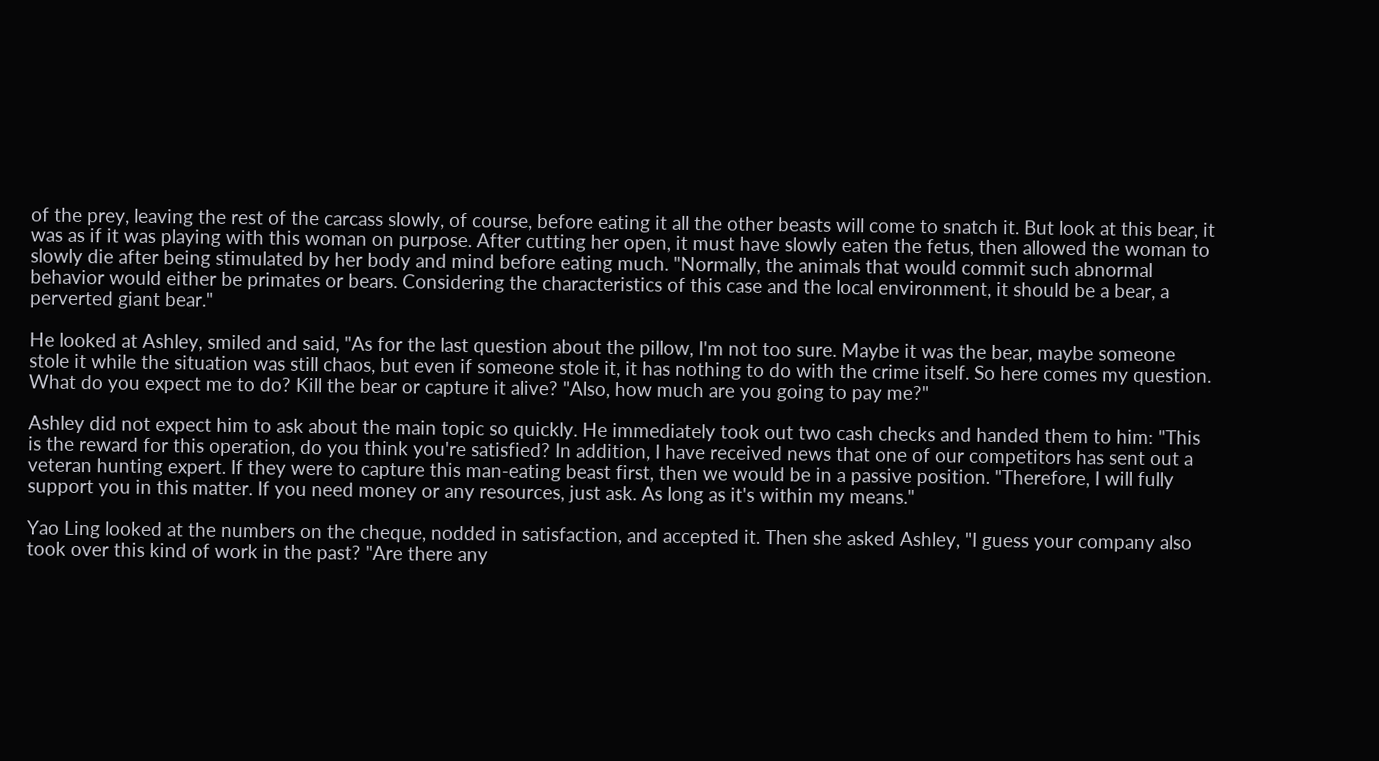of the prey, leaving the rest of the carcass slowly, of course, before eating it all the other beasts will come to snatch it. But look at this bear, it was as if it was playing with this woman on purpose. After cutting her open, it must have slowly eaten the fetus, then allowed the woman to slowly die after being stimulated by her body and mind before eating much. "Normally, the animals that would commit such abnormal behavior would either be primates or bears. Considering the characteristics of this case and the local environment, it should be a bear, a perverted giant bear."

He looked at Ashley, smiled and said, "As for the last question about the pillow, I'm not too sure. Maybe it was the bear, maybe someone stole it while the situation was still chaos, but even if someone stole it, it has nothing to do with the crime itself. So here comes my question. What do you expect me to do? Kill the bear or capture it alive? "Also, how much are you going to pay me?"

Ashley did not expect him to ask about the main topic so quickly. He immediately took out two cash checks and handed them to him: "This is the reward for this operation, do you think you're satisfied? In addition, I have received news that one of our competitors has sent out a veteran hunting expert. If they were to capture this man-eating beast first, then we would be in a passive position. "Therefore, I will fully support you in this matter. If you need money or any resources, just ask. As long as it's within my means."

Yao Ling looked at the numbers on the cheque, nodded in satisfaction, and accepted it. Then she asked Ashley, "I guess your company also took over this kind of work in the past? "Are there any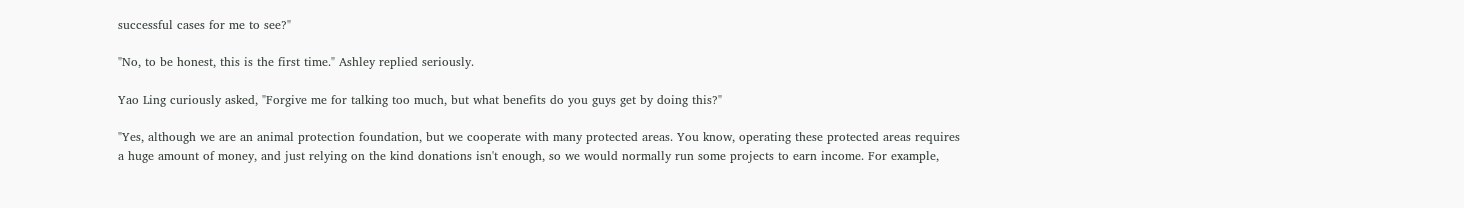successful cases for me to see?"

"No, to be honest, this is the first time." Ashley replied seriously.

Yao Ling curiously asked, "Forgive me for talking too much, but what benefits do you guys get by doing this?"

"Yes, although we are an animal protection foundation, but we cooperate with many protected areas. You know, operating these protected areas requires a huge amount of money, and just relying on the kind donations isn't enough, so we would normally run some projects to earn income. For example,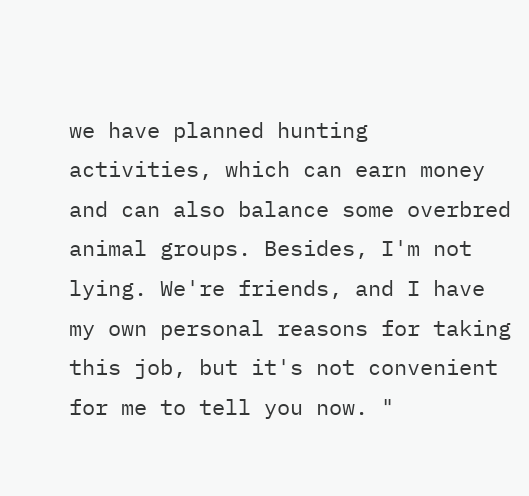we have planned hunting activities, which can earn money and can also balance some overbred animal groups. Besides, I'm not lying. We're friends, and I have my own personal reasons for taking this job, but it's not convenient for me to tell you now. "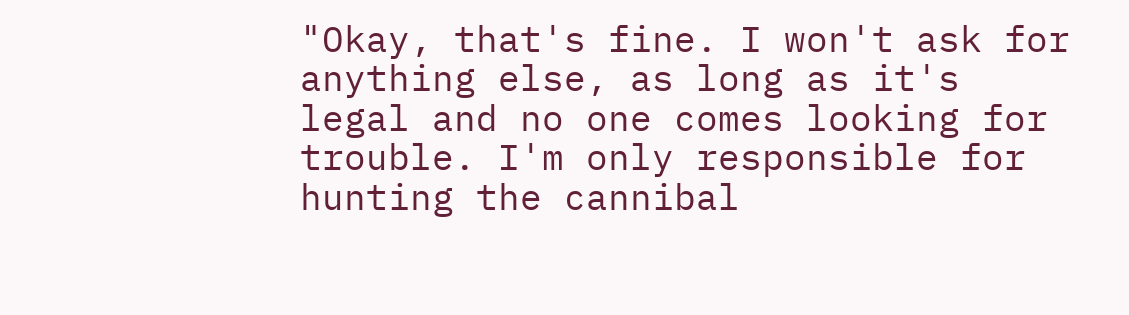"Okay, that's fine. I won't ask for anything else, as long as it's legal and no one comes looking for trouble. I'm only responsible for hunting the cannibal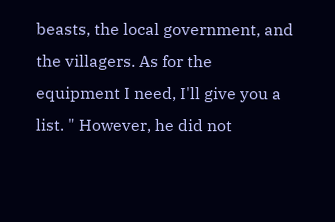beasts, the local government, and the villagers. As for the equipment I need, I'll give you a list. " However, he did not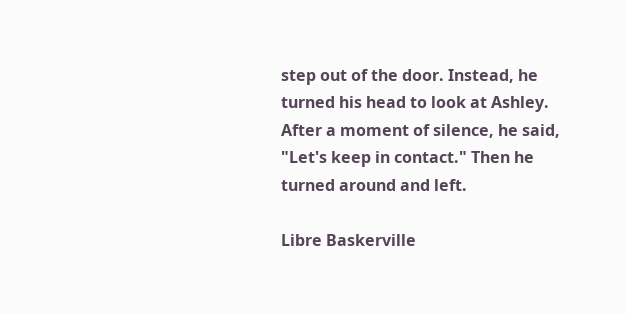step out of the door. Instead, he turned his head to look at Ashley. After a moment of silence, he said, "Let's keep in contact." Then he turned around and left.

Libre Baskerville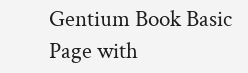Gentium Book Basic
Page with